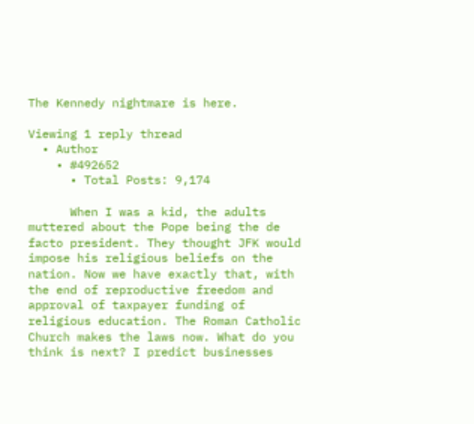The Kennedy nightmare is here.

Viewing 1 reply thread
  • Author
    • #492652
      • Total Posts: 9,174

      When I was a kid, the adults muttered about the Pope being the de facto president. They thought JFK would impose his religious beliefs on the nation. Now we have exactly that, with the end of reproductive freedom and approval of taxpayer funding of religious education. The Roman Catholic Church makes the laws now. What do you think is next? I predict businesses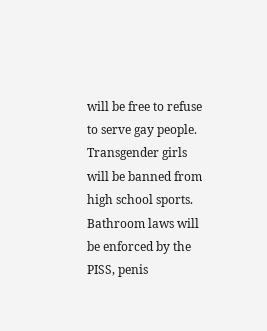will be free to refuse to serve gay people. Transgender girls will be banned from high school sports. Bathroom laws will be enforced by the PISS, penis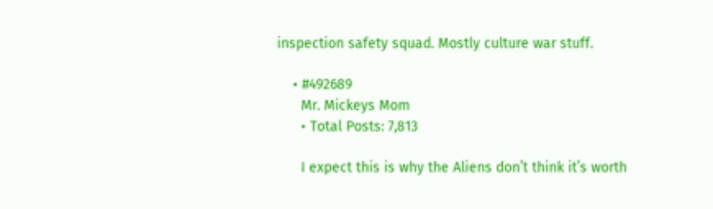inspection safety squad. Mostly culture war stuff.

    • #492689
      Mr. Mickeys Mom
      • Total Posts: 7,813

      I expect this is why the Aliens don’t think it’s worth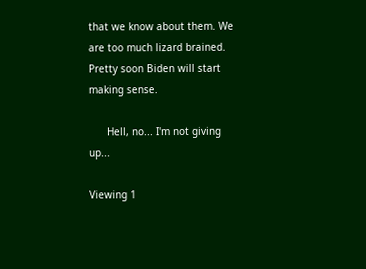that we know about them. We are too much lizard brained. Pretty soon Biden will start making sense.

      Hell, no... I'm not giving up...

Viewing 1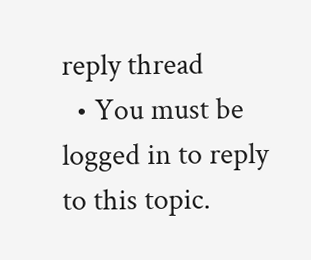reply thread
  • You must be logged in to reply to this topic.